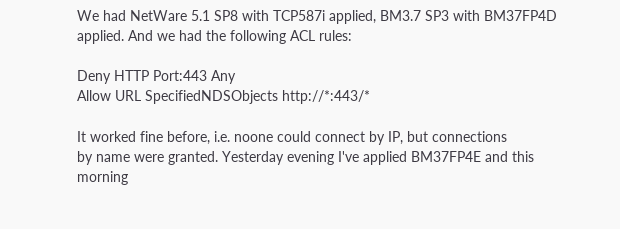We had NetWare 5.1 SP8 with TCP587i applied, BM3.7 SP3 with BM37FP4D
applied. And we had the following ACL rules:

Deny HTTP Port:443 Any
Allow URL SpecifiedNDSObjects http://*:443/*

It worked fine before, i.e. noone could connect by IP, but connections
by name were granted. Yesterday evening I've applied BM37FP4E and this
morning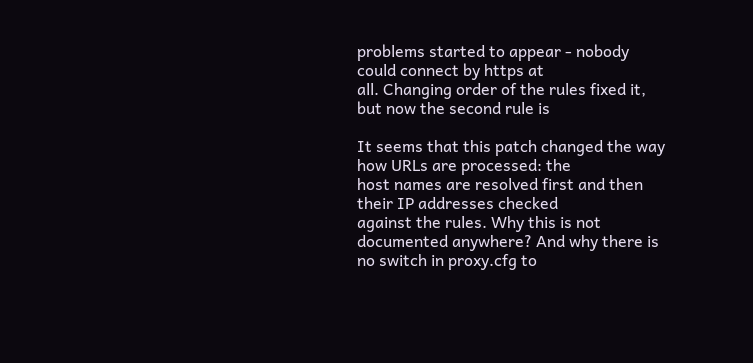problems started to appear - nobody could connect by https at
all. Changing order of the rules fixed it, but now the second rule is

It seems that this patch changed the way how URLs are processed: the
host names are resolved first and then their IP addresses checked
against the rules. Why this is not documented anywhere? And why there is
no switch in proxy.cfg to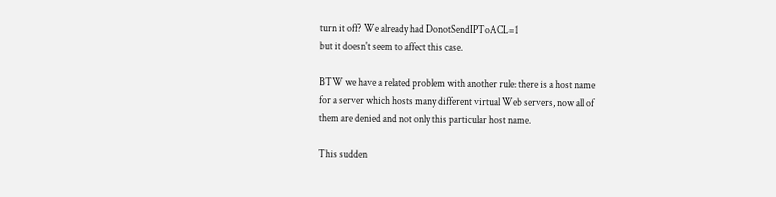turn it off? We already had DonotSendIPToACL=1
but it doesn't seem to affect this case.

BTW we have a related problem with another rule: there is a host name
for a server which hosts many different virtual Web servers, now all of
them are denied and not only this particular host name.

This sudden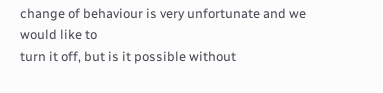change of behaviour is very unfortunate and we would like to
turn it off, but is it possible without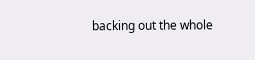backing out the whole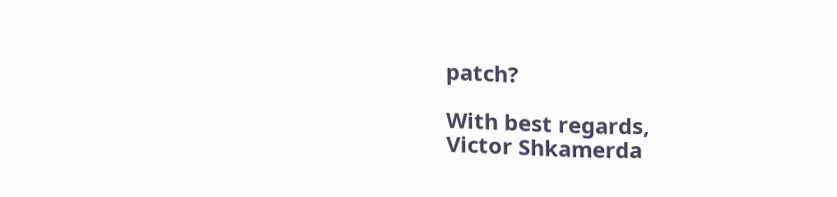patch?

With best regards,
Victor Shkamerda